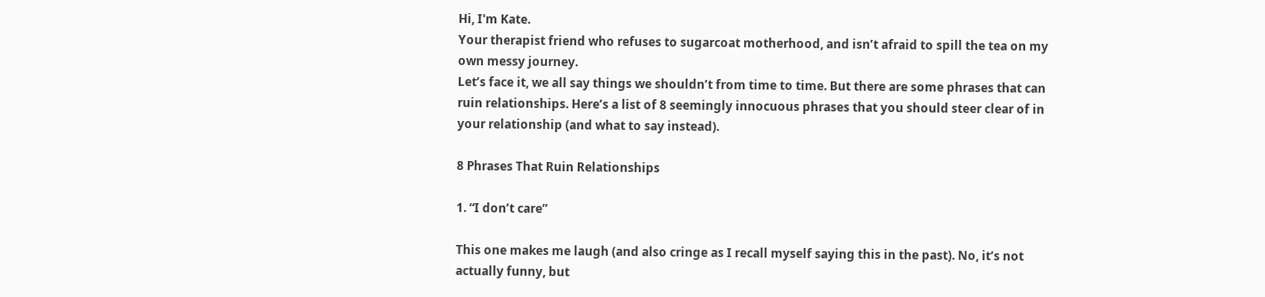Hi, I'm Kate.
Your therapist friend who refuses to sugarcoat motherhood, and isn’t afraid to spill the tea on my own messy journey.
Let’s face it, we all say things we shouldn’t from time to time. But there are some phrases that can ruin relationships. Here’s a list of 8 seemingly innocuous phrases that you should steer clear of in your relationship (and what to say instead).

8 Phrases That Ruin Relationships

1. “I don’t care”

This one makes me laugh (and also cringe as I recall myself saying this in the past). No, it’s not actually funny, but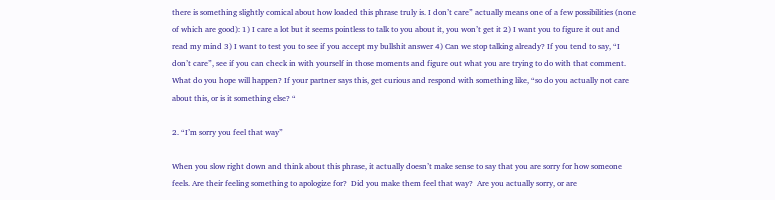there is something slightly comical about how loaded this phrase truly is. I don’t care” actually means one of a few possibilities (none of which are good): 1) I care a lot but it seems pointless to talk to you about it, you won’t get it 2) I want you to figure it out and read my mind 3) I want to test you to see if you accept my bullshit answer 4) Can we stop talking already? If you tend to say, “I don’t care”, see if you can check in with yourself in those moments and figure out what you are trying to do with that comment. What do you hope will happen? If your partner says this, get curious and respond with something like, “so do you actually not care about this, or is it something else? “

2. “I’m sorry you feel that way”

When you slow right down and think about this phrase, it actually doesn’t make sense to say that you are sorry for how someone feels. Are their feeling something to apologize for?  Did you make them feel that way?  Are you actually sorry, or are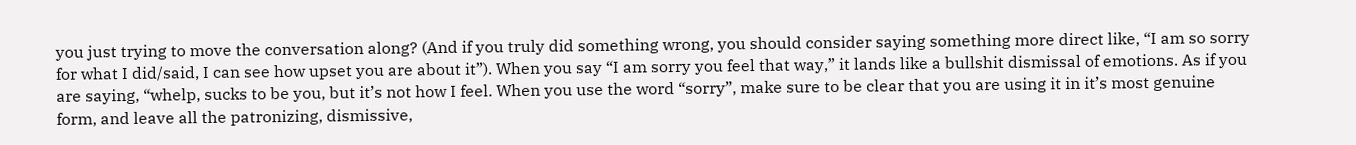you just trying to move the conversation along? (And if you truly did something wrong, you should consider saying something more direct like, “I am so sorry for what I did/said, I can see how upset you are about it”). When you say “I am sorry you feel that way,” it lands like a bullshit dismissal of emotions. As if you are saying, “whelp, sucks to be you, but it’s not how I feel. When you use the word “sorry”, make sure to be clear that you are using it in it’s most genuine form, and leave all the patronizing, dismissive,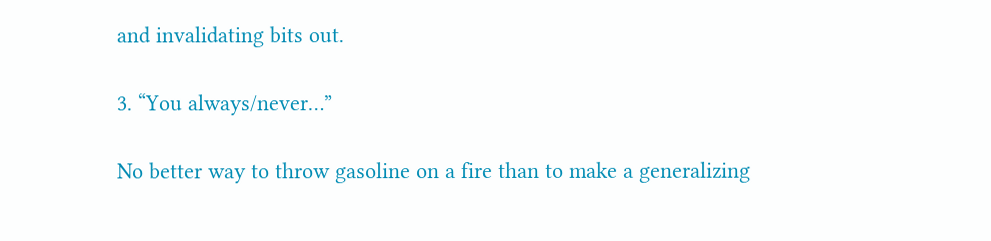and invalidating bits out.

3. “You always/never…”

No better way to throw gasoline on a fire than to make a generalizing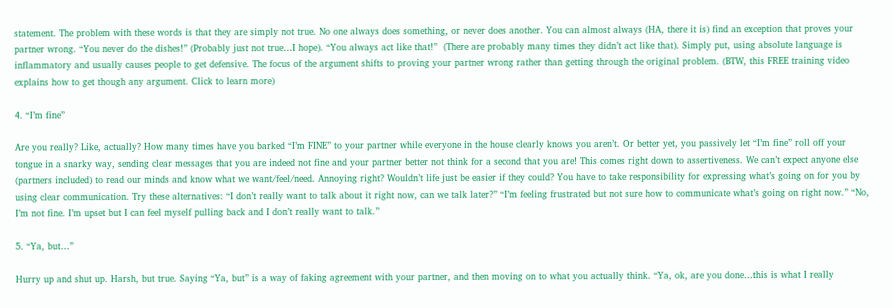statement. The problem with these words is that they are simply not true. No one always does something, or never does another. You can almost always (HA, there it is) find an exception that proves your partner wrong. “You never do the dishes!” (Probably just not true…I hope). “You always act like that!”  (There are probably many times they didn’t act like that). Simply put, using absolute language is inflammatory and usually causes people to get defensive. The focus of the argument shifts to proving your partner wrong rather than getting through the original problem. (BTW, this FREE training video explains how to get though any argument. Click to learn more)

4. “I’m fine”

Are you really? Like, actually? How many times have you barked “I’m FINE” to your partner while everyone in the house clearly knows you aren’t. Or better yet, you passively let “I’m fine” roll off your tongue in a snarky way, sending clear messages that you are indeed not fine and your partner better not think for a second that you are! This comes right down to assertiveness. We can’t expect anyone else (partners included) to read our minds and know what we want/feel/need. Annoying right? Wouldn’t life just be easier if they could? You have to take responsibility for expressing what’s going on for you by using clear communication. Try these alternatives: “I don’t really want to talk about it right now, can we talk later?” “I’m feeling frustrated but not sure how to communicate what’s going on right now.” “No, I’m not fine. I’m upset but I can feel myself pulling back and I don’t really want to talk.”

5. “Ya, but…”

Hurry up and shut up. Harsh, but true. Saying “Ya, but” is a way of faking agreement with your partner, and then moving on to what you actually think. “Ya, ok, are you done…this is what I really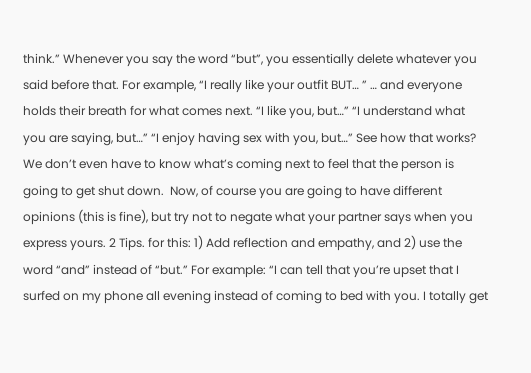think.” Whenever you say the word “but”, you essentially delete whatever you said before that. For example, “I really like your outfit BUT… ” … and everyone holds their breath for what comes next. “I like you, but…” “I understand what you are saying, but…” “I enjoy having sex with you, but…” See how that works? We don’t even have to know what’s coming next to feel that the person is going to get shut down.  Now, of course you are going to have different opinions (this is fine), but try not to negate what your partner says when you express yours. 2 Tips. for this: 1) Add reflection and empathy, and 2) use the word “and” instead of “but.” For example: “I can tell that you’re upset that I surfed on my phone all evening instead of coming to bed with you. I totally get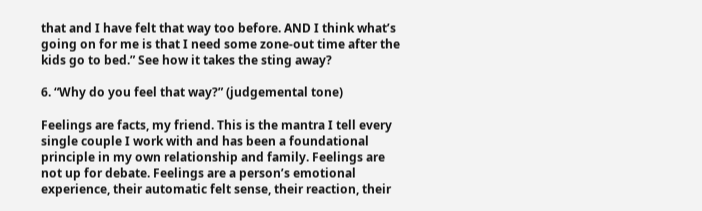that and I have felt that way too before. AND I think what’s going on for me is that I need some zone-out time after the kids go to bed.” See how it takes the sting away?

6. “Why do you feel that way?” (judgemental tone)

Feelings are facts, my friend. This is the mantra I tell every single couple I work with and has been a foundational principle in my own relationship and family. Feelings are not up for debate. Feelings are a person’s emotional experience, their automatic felt sense, their reaction, their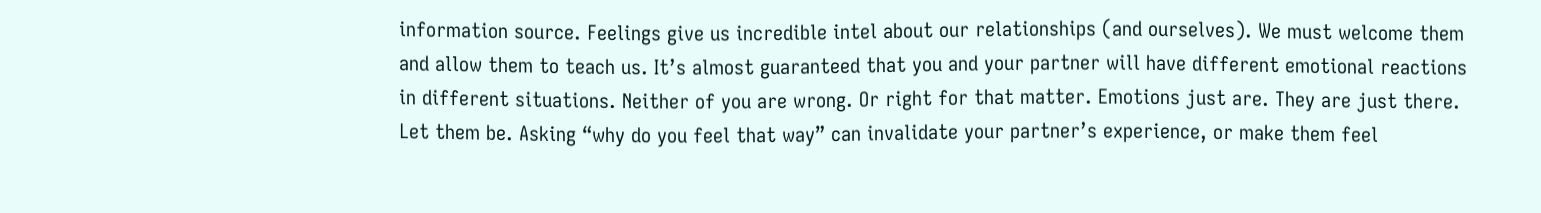information source. Feelings give us incredible intel about our relationships (and ourselves). We must welcome them and allow them to teach us. It’s almost guaranteed that you and your partner will have different emotional reactions in different situations. Neither of you are wrong. Or right for that matter. Emotions just are. They are just there. Let them be. Asking “why do you feel that way” can invalidate your partner’s experience, or make them feel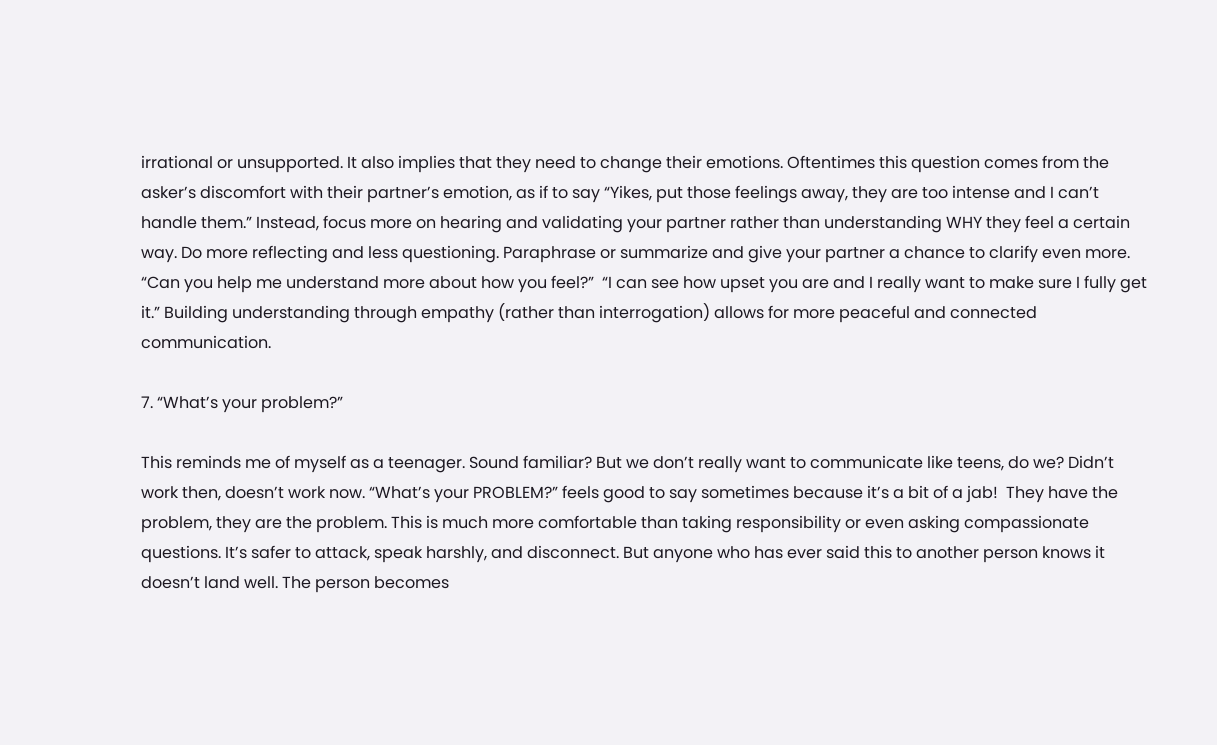irrational or unsupported. It also implies that they need to change their emotions. Oftentimes this question comes from the asker’s discomfort with their partner’s emotion, as if to say “Yikes, put those feelings away, they are too intense and I can’t handle them.” Instead, focus more on hearing and validating your partner rather than understanding WHY they feel a certain way. Do more reflecting and less questioning. Paraphrase or summarize and give your partner a chance to clarify even more. “Can you help me understand more about how you feel?”  “I can see how upset you are and I really want to make sure I fully get it.” Building understanding through empathy (rather than interrogation) allows for more peaceful and connected communication.

7. “What’s your problem?”

This reminds me of myself as a teenager. Sound familiar? But we don’t really want to communicate like teens, do we? Didn’t work then, doesn’t work now. “What’s your PROBLEM?” feels good to say sometimes because it’s a bit of a jab!  They have the problem, they are the problem. This is much more comfortable than taking responsibility or even asking compassionate questions. It’s safer to attack, speak harshly, and disconnect. But anyone who has ever said this to another person knows it doesn’t land well. The person becomes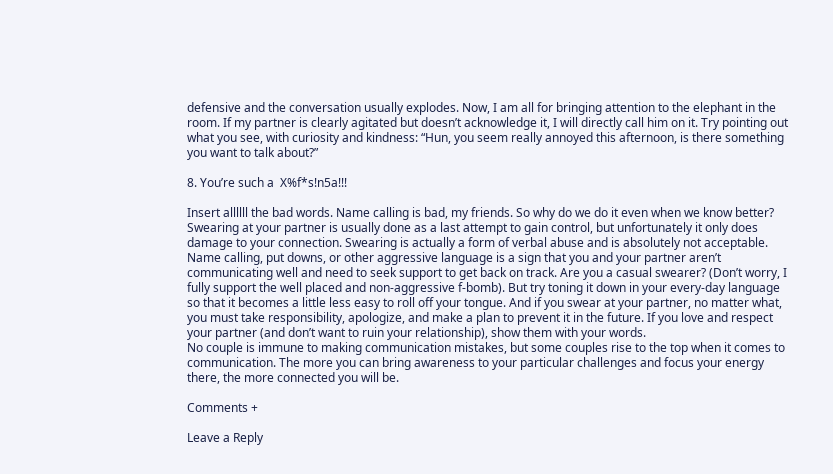defensive and the conversation usually explodes. Now, I am all for bringing attention to the elephant in the room. If my partner is clearly agitated but doesn’t acknowledge it, I will directly call him on it. Try pointing out what you see, with curiosity and kindness: “Hun, you seem really annoyed this afternoon, is there something you want to talk about?”

8. You’re such a  X%f*s!n5a!!!

Insert allllll the bad words. Name calling is bad, my friends. So why do we do it even when we know better? Swearing at your partner is usually done as a last attempt to gain control, but unfortunately it only does damage to your connection. Swearing is actually a form of verbal abuse and is absolutely not acceptable. Name calling, put downs, or other aggressive language is a sign that you and your partner aren’t communicating well and need to seek support to get back on track. Are you a casual swearer? (Don’t worry, I fully support the well placed and non-aggressive f-bomb). But try toning it down in your every-day language so that it becomes a little less easy to roll off your tongue. And if you swear at your partner, no matter what, you must take responsibility, apologize, and make a plan to prevent it in the future. If you love and respect your partner (and don’t want to ruin your relationship), show them with your words.
No couple is immune to making communication mistakes, but some couples rise to the top when it comes to communication. The more you can bring awareness to your particular challenges and focus your energy there, the more connected you will be.

Comments +

Leave a Reply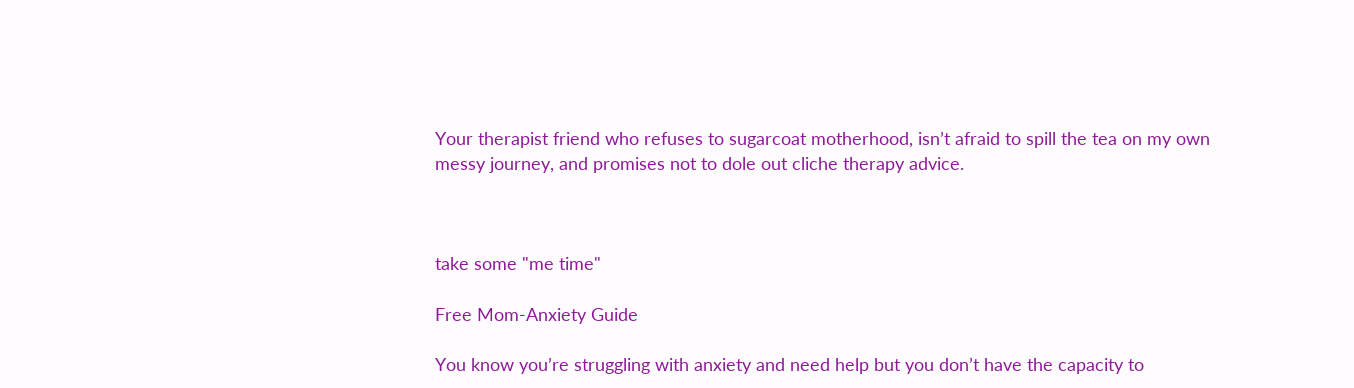Your therapist friend who refuses to sugarcoat motherhood, isn’t afraid to spill the tea on my own messy journey, and promises not to dole out cliche therapy advice.



take some "me time"

Free Mom-Anxiety Guide

You know you’re struggling with anxiety and need help but you don’t have the capacity to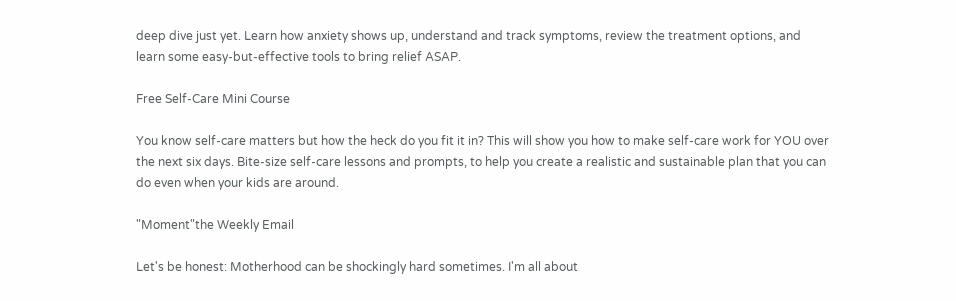deep dive just yet. Learn how anxiety shows up, understand and track symptoms, review the treatment options, and learn some easy-but-effective tools to bring relief ASAP.

Free Self-Care Mini Course

You know self-care matters but how the heck do you fit it in? This will show you how to make self-care work for YOU over the next six days. Bite-size self-care lessons and prompts, to help you create a realistic and sustainable plan that you can do even when your kids are around.

"Moment"the Weekly Email

Let's be honest: Motherhood can be shockingly hard sometimes. I'm all about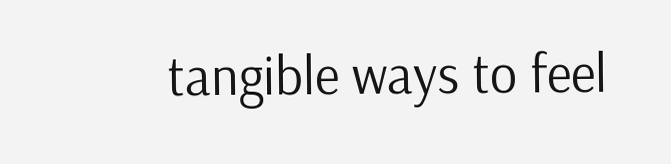tangible ways to feel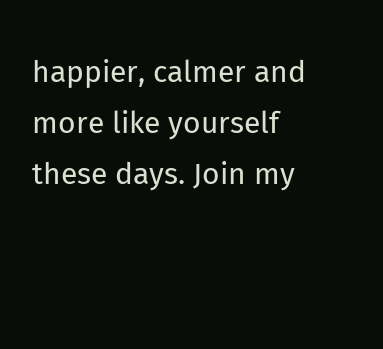happier, calmer and more like yourself these days. Join my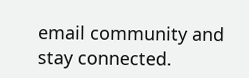email community and stay connected.